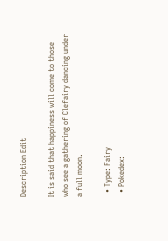Description Edit

It is said that happiness will come to those who see a gathering of Clefairy dancing under a full moon.

  • Type: Fairy
  • Pokedex: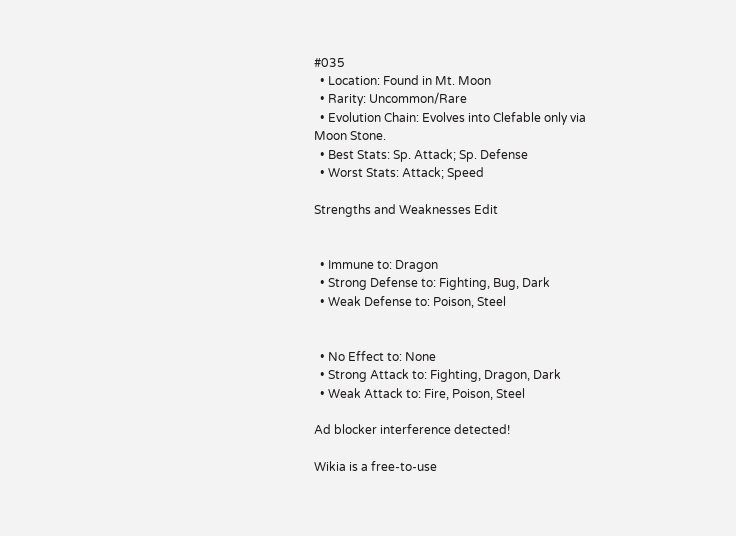#035
  • Location: Found in Mt. Moon
  • Rarity: Uncommon/Rare
  • Evolution Chain: Evolves into Clefable only via Moon Stone.
  • Best Stats: Sp. Attack; Sp. Defense
  • Worst Stats: Attack; Speed

Strengths and Weaknesses Edit


  • Immune to: Dragon
  • Strong Defense to: Fighting, Bug, Dark
  • Weak Defense to: Poison, Steel


  • No Effect to: None
  • Strong Attack to: Fighting, Dragon, Dark
  • Weak Attack to: Fire, Poison, Steel

Ad blocker interference detected!

Wikia is a free-to-use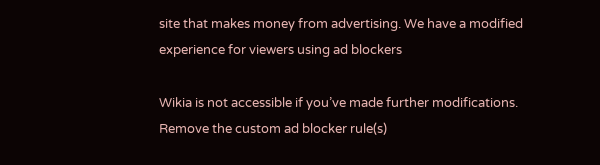site that makes money from advertising. We have a modified experience for viewers using ad blockers

Wikia is not accessible if you’ve made further modifications. Remove the custom ad blocker rule(s)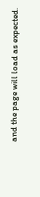and the page will load as expected.